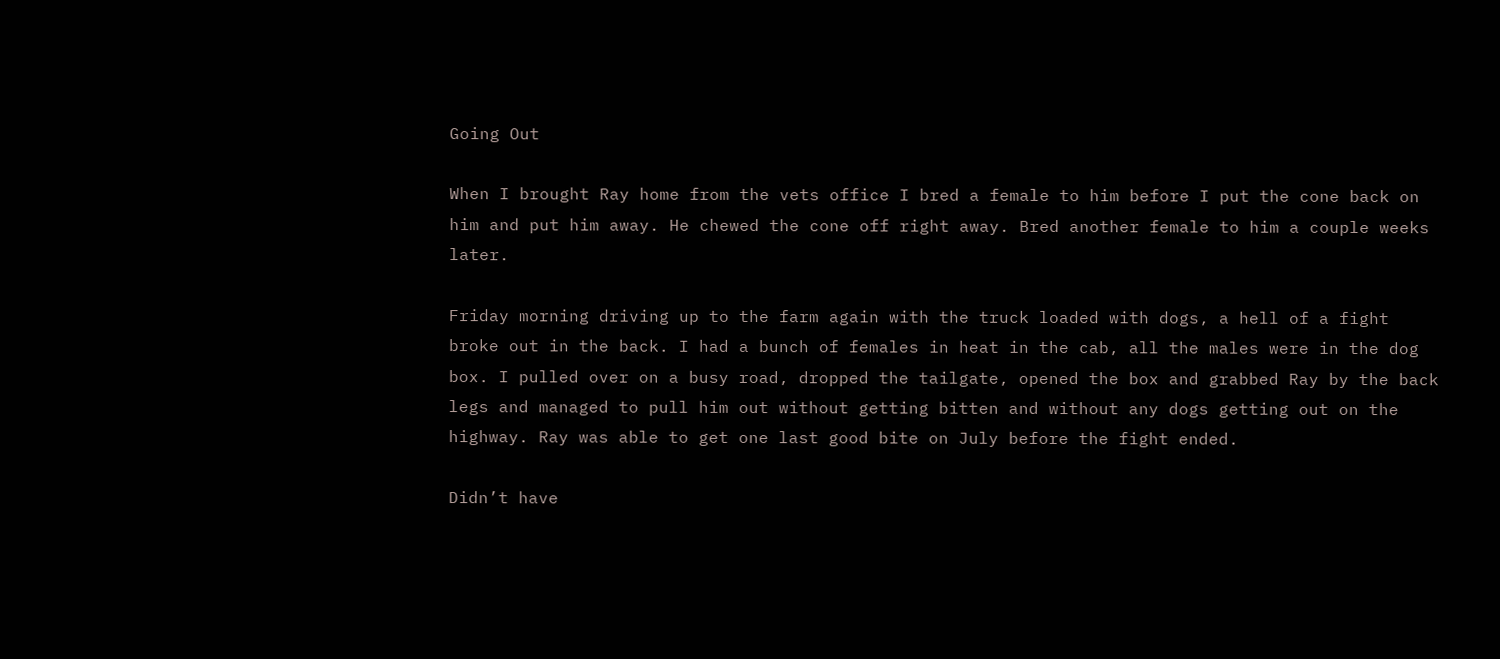Going Out

When I brought Ray home from the vets office I bred a female to him before I put the cone back on him and put him away. He chewed the cone off right away. Bred another female to him a couple weeks later.

Friday morning driving up to the farm again with the truck loaded with dogs, a hell of a fight broke out in the back. I had a bunch of females in heat in the cab, all the males were in the dog box. I pulled over on a busy road, dropped the tailgate, opened the box and grabbed Ray by the back legs and managed to pull him out without getting bitten and without any dogs getting out on the highway. Ray was able to get one last good bite on July before the fight ended.

Didn’t have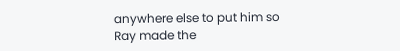anywhere else to put him so Ray made the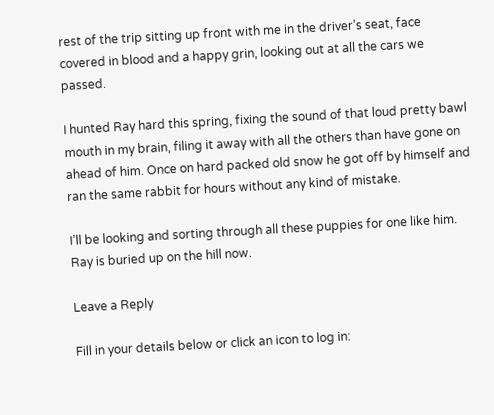rest of the trip sitting up front with me in the driver’s seat, face covered in blood and a happy grin, looking out at all the cars we passed.

I hunted Ray hard this spring, fixing the sound of that loud pretty bawl mouth in my brain, filing it away with all the others than have gone on ahead of him. Once on hard packed old snow he got off by himself and ran the same rabbit for hours without any kind of mistake.

I’ll be looking and sorting through all these puppies for one like him. Ray is buried up on the hill now.

Leave a Reply

Fill in your details below or click an icon to log in: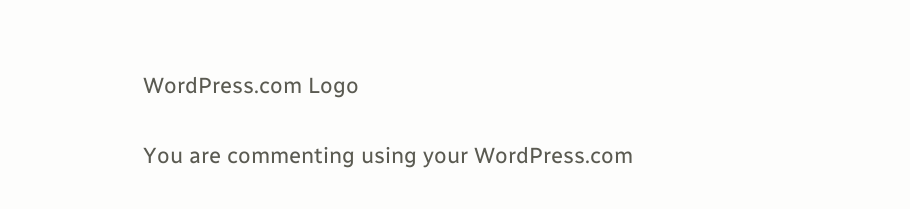WordPress.com Logo

You are commenting using your WordPress.com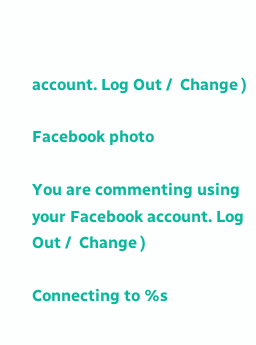account. Log Out /  Change )

Facebook photo

You are commenting using your Facebook account. Log Out /  Change )

Connecting to %s